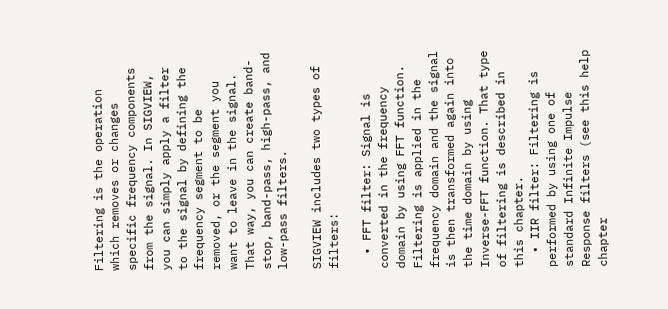Filtering is the operation which removes or changes specific frequency components from the signal. In SIGVIEW, you can simply apply a filter to the signal by defining the frequency segment to be removed, or the segment you want to leave in the signal. That way, you can create band-stop, band-pass, high-pass, and low-pass filters.

SIGVIEW includes two types of filters:

  • FFT filter: Signal is converted in the frequency domain by using FFT function. Filtering is applied in the frequency domain and the signal is then transformed again into the time domain by using Inverse-FFT function. That type of filtering is described in this chapter.
  • IIR filter: Filtering is performed by using one of standard Infinite Impulse Response filters (see this help chapter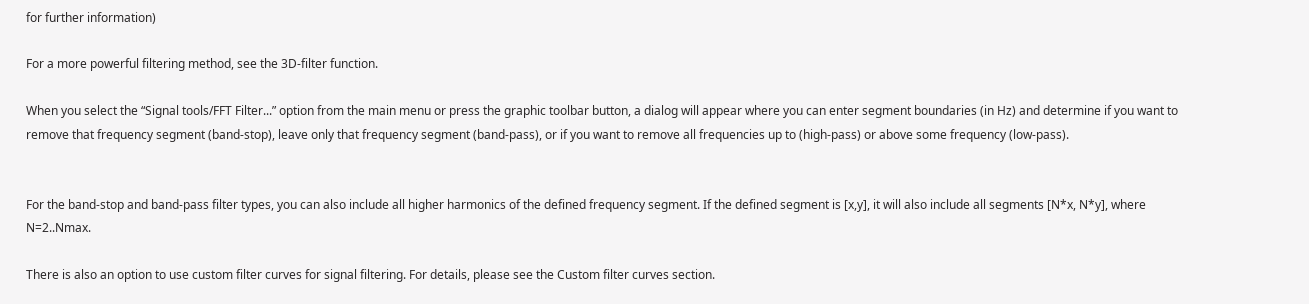for further information)

For a more powerful filtering method, see the 3D-filter function.

When you select the “Signal tools/FFT Filter...” option from the main menu or press the graphic toolbar button, a dialog will appear where you can enter segment boundaries (in Hz) and determine if you want to remove that frequency segment (band-stop), leave only that frequency segment (band-pass), or if you want to remove all frequencies up to (high-pass) or above some frequency (low-pass).


For the band-stop and band-pass filter types, you can also include all higher harmonics of the defined frequency segment. If the defined segment is [x,y], it will also include all segments [N*x, N*y], where N=2..Nmax.

There is also an option to use custom filter curves for signal filtering. For details, please see the Custom filter curves section.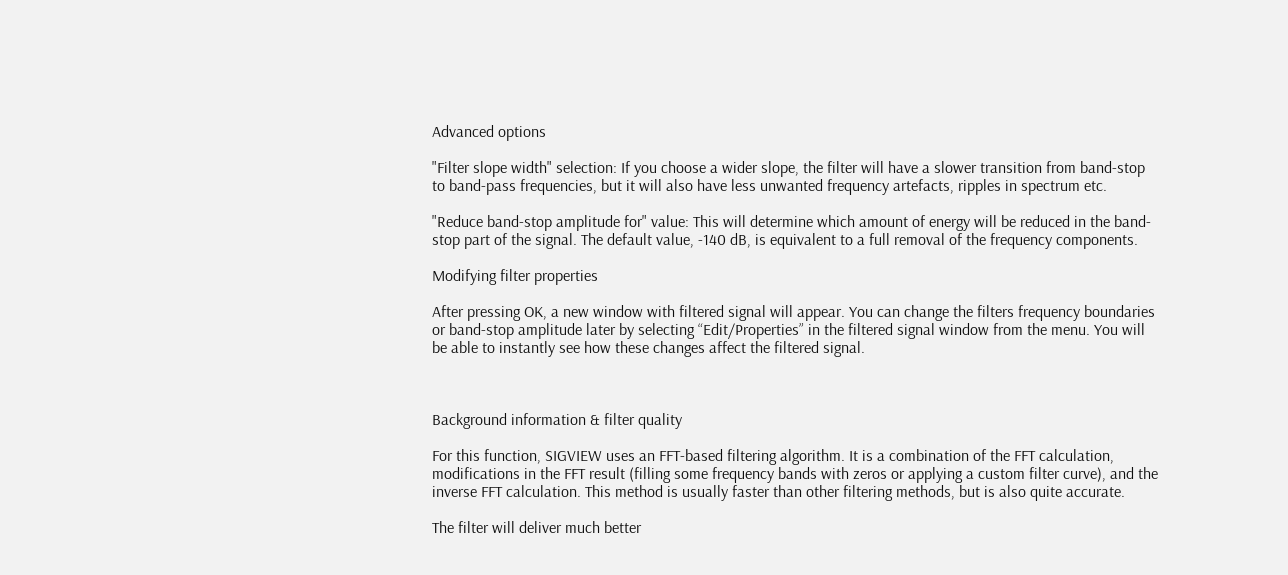Advanced options

"Filter slope width" selection: If you choose a wider slope, the filter will have a slower transition from band-stop to band-pass frequencies, but it will also have less unwanted frequency artefacts, ripples in spectrum etc.

"Reduce band-stop amplitude for" value: This will determine which amount of energy will be reduced in the band-stop part of the signal. The default value, -140 dB, is equivalent to a full removal of the frequency components.

Modifying filter properties

After pressing OK, a new window with filtered signal will appear. You can change the filters frequency boundaries or band-stop amplitude later by selecting “Edit/Properties” in the filtered signal window from the menu. You will be able to instantly see how these changes affect the filtered signal.



Background information & filter quality

For this function, SIGVIEW uses an FFT-based filtering algorithm. It is a combination of the FFT calculation, modifications in the FFT result (filling some frequency bands with zeros or applying a custom filter curve), and the inverse FFT calculation. This method is usually faster than other filtering methods, but is also quite accurate.

The filter will deliver much better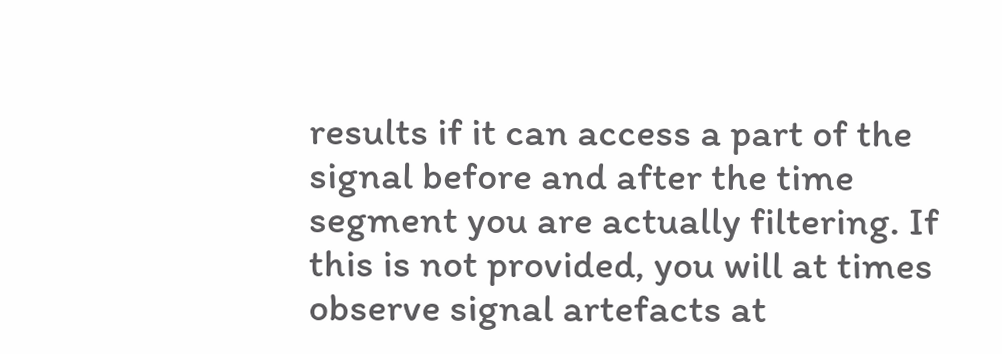results if it can access a part of the signal before and after the time segment you are actually filtering. If this is not provided, you will at times observe signal artefacts at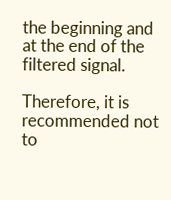the beginning and at the end of the filtered signal.

Therefore, it is recommended not to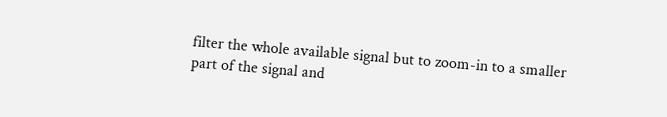filter the whole available signal but to zoom-in to a smaller part of the signal and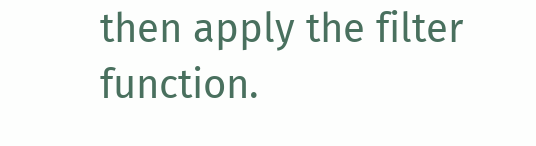then apply the filter function.